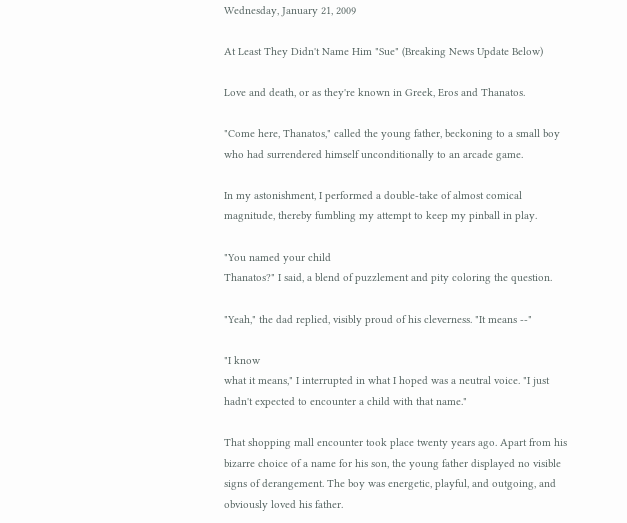Wednesday, January 21, 2009

At Least They Didn't Name Him "Sue" (Breaking News Update Below)

Love and death, or as they're known in Greek, Eros and Thanatos.

"Come here, Thanatos," called the young father, beckoning to a small boy who had surrendered himself unconditionally to an arcade game.

In my astonishment, I performed a double-take of almost comical magnitude, thereby fumbling my attempt to keep my pinball in play.

"You named your child
Thanatos?" I said, a blend of puzzlement and pity coloring the question.

"Yeah," the dad replied, visibly proud of his cleverness. "It means --"

"I know
what it means," I interrupted in what I hoped was a neutral voice. "I just hadn't expected to encounter a child with that name."

That shopping mall encounter took place twenty years ago. Apart from his bizarre choice of a name for his son, the young father displayed no visible signs of derangement. The boy was energetic, playful, and outgoing, and obviously loved his father.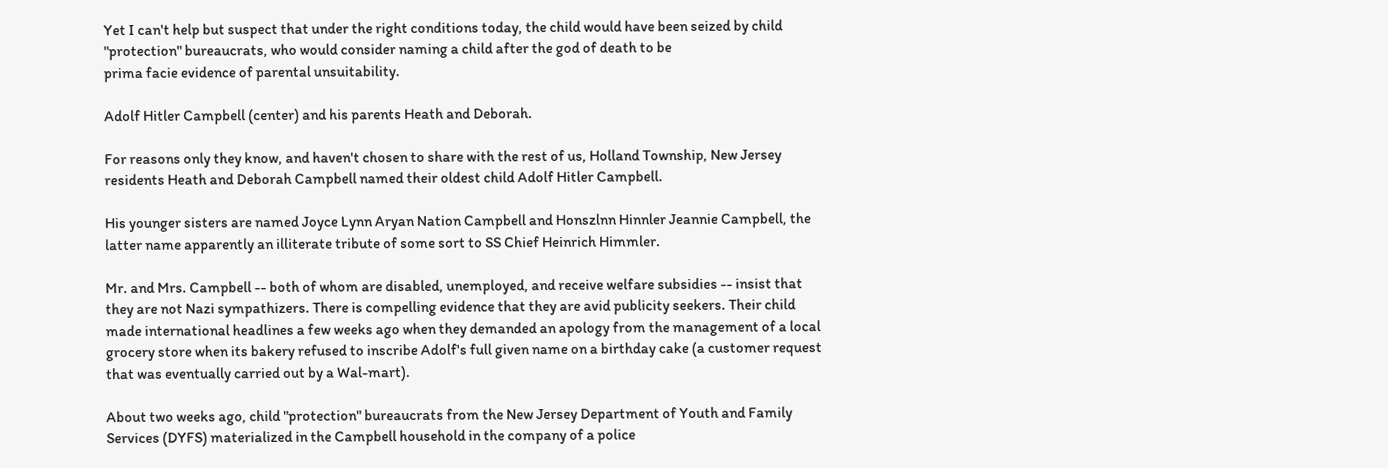Yet I can't help but suspect that under the right conditions today, the child would have been seized by child "protection" bureaucrats, who would consider naming a child after the god of death to be
prima facie evidence of parental unsuitability.

Adolf Hitler Campbell (center) and his parents Heath and Deborah.

For reasons only they know, and haven't chosen to share with the rest of us, Holland Township, New Jersey residents Heath and Deborah Campbell named their oldest child Adolf Hitler Campbell.

His younger sisters are named Joyce Lynn Aryan Nation Campbell and Honszlnn Hinnler Jeannie Campbell, the latter name apparently an illiterate tribute of some sort to SS Chief Heinrich Himmler.

Mr. and Mrs. Campbell -- both of whom are disabled, unemployed, and receive welfare subsidies -- insist that they are not Nazi sympathizers. There is compelling evidence that they are avid publicity seekers. Their child made international headlines a few weeks ago when they demanded an apology from the management of a local grocery store when its bakery refused to inscribe Adolf's full given name on a birthday cake (a customer request that was eventually carried out by a Wal-mart).

About two weeks ago, child "protection" bureaucrats from the New Jersey Department of Youth and Family Services (DYFS) materialized in the Campbell household in the company of a police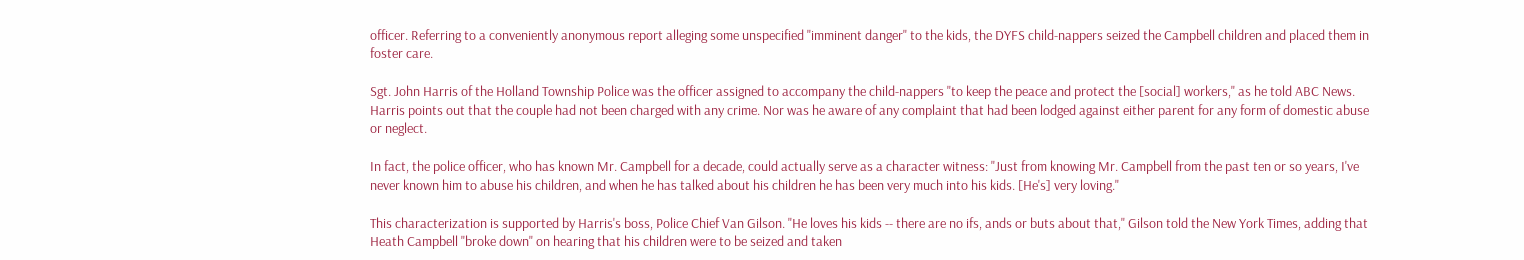officer. Referring to a conveniently anonymous report alleging some unspecified "imminent danger" to the kids, the DYFS child-nappers seized the Campbell children and placed them in foster care.

Sgt. John Harris of the Holland Township Police was the officer assigned to accompany the child-nappers "to keep the peace and protect the [social] workers," as he told ABC News. Harris points out that the couple had not been charged with any crime. Nor was he aware of any complaint that had been lodged against either parent for any form of domestic abuse or neglect.

In fact, the police officer, who has known Mr. Campbell for a decade, could actually serve as a character witness: "Just from knowing Mr. Campbell from the past ten or so years, I've never known him to abuse his children, and when he has talked about his children he has been very much into his kids. [He's] very loving."

This characterization is supported by Harris's boss, Police Chief Van Gilson. "He loves his kids -- there are no ifs, ands or buts about that," Gilson told the New York Times, adding that Heath Campbell "broke down" on hearing that his children were to be seized and taken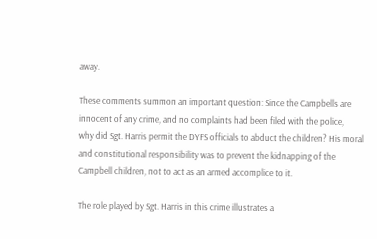away.

These comments summon an important question: Since the Campbells are innocent of any crime, and no complaints had been filed with the police,
why did Sgt. Harris permit the DYFS officials to abduct the children? His moral and constitutional responsibility was to prevent the kidnapping of the Campbell children, not to act as an armed accomplice to it.

The role played by Sgt. Harris in this crime illustrates a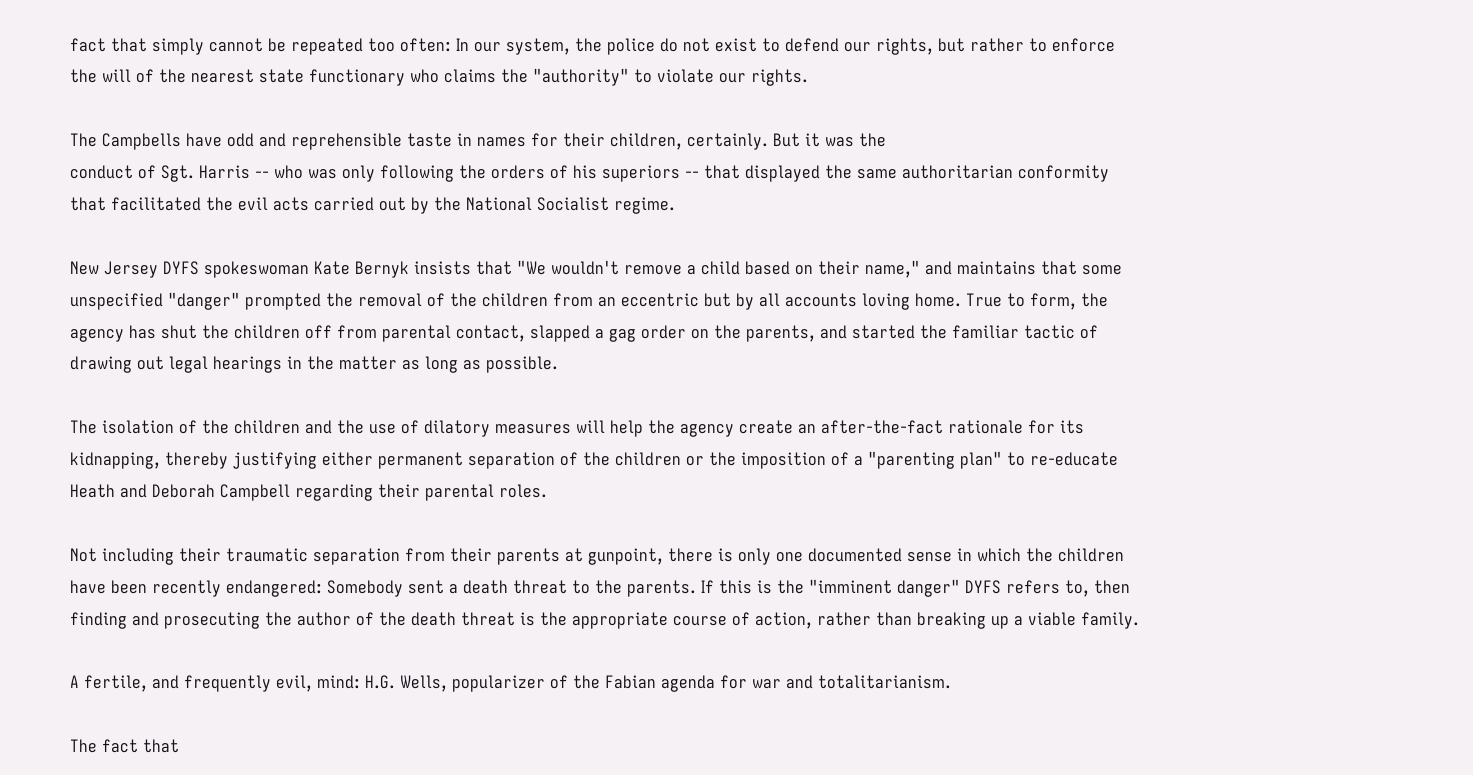fact that simply cannot be repeated too often: In our system, the police do not exist to defend our rights, but rather to enforce the will of the nearest state functionary who claims the "authority" to violate our rights.

The Campbells have odd and reprehensible taste in names for their children, certainly. But it was the
conduct of Sgt. Harris -- who was only following the orders of his superiors -- that displayed the same authoritarian conformity that facilitated the evil acts carried out by the National Socialist regime.

New Jersey DYFS spokeswoman Kate Bernyk insists that "We wouldn't remove a child based on their name," and maintains that some unspecified "danger" prompted the removal of the children from an eccentric but by all accounts loving home. True to form, the agency has shut the children off from parental contact, slapped a gag order on the parents, and started the familiar tactic of drawing out legal hearings in the matter as long as possible.

The isolation of the children and the use of dilatory measures will help the agency create an after-the-fact rationale for its kidnapping, thereby justifying either permanent separation of the children or the imposition of a "parenting plan" to re-educate Heath and Deborah Campbell regarding their parental roles.

Not including their traumatic separation from their parents at gunpoint, there is only one documented sense in which the children have been recently endangered: Somebody sent a death threat to the parents. If this is the "imminent danger" DYFS refers to, then finding and prosecuting the author of the death threat is the appropriate course of action, rather than breaking up a viable family.

A fertile, and frequently evil, mind: H.G. Wells, popularizer of the Fabian agenda for war and totalitarianism.

The fact that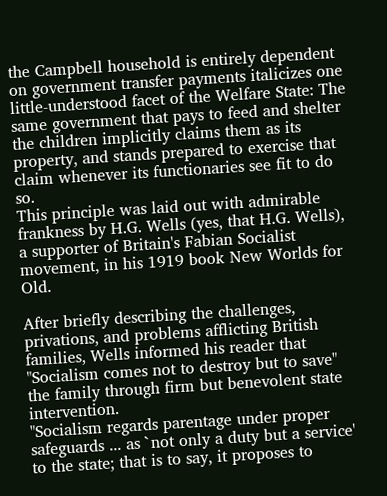the Campbell household is entirely dependent on government transfer payments italicizes one little-understood facet of the Welfare State: The same government that pays to feed and shelter the children implicitly claims them as its property, and stands prepared to exercise that claim whenever its functionaries see fit to do so.
This principle was laid out with admirable frankness by H.G. Wells (yes, that H.G. Wells), a supporter of Britain's Fabian Socialist movement, in his 1919 book New Worlds for Old.

After briefly describing the challenges, privations, and problems afflicting British families, Wells informed his reader that "Socialism comes not to destroy but to save" the family through firm but benevolent state intervention.
"Socialism regards parentage under proper safeguards ... as `not only a duty but a service' to the state; that is to say, it proposes to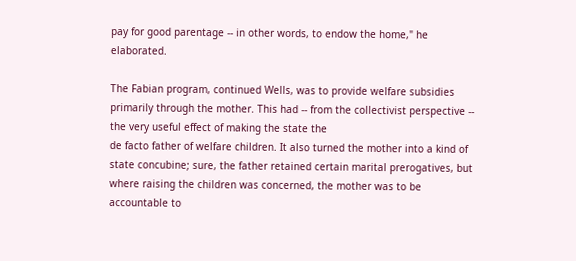pay for good parentage -- in other words, to endow the home," he elaborated.

The Fabian program, continued Wells, was to provide welfare subsidies primarily through the mother. This had -- from the collectivist perspective -- the very useful effect of making the state the
de facto father of welfare children. It also turned the mother into a kind of state concubine; sure, the father retained certain marital prerogatives, but where raising the children was concerned, the mother was to be accountable to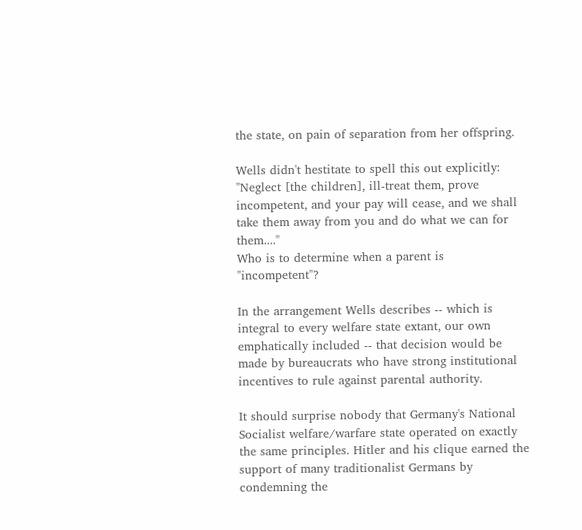the state, on pain of separation from her offspring.

Wells didn't hestitate to spell this out explicitly: "Neglect [the children], ill-treat them, prove incompetent, and your pay will cease, and we shall take them away from you and do what we can for them...."
Who is to determine when a parent is "incompetent"?

In the arrangement Wells describes -- which is integral to every welfare state extant, our own emphatically included -- that decision would be made by bureaucrats who have strong institutional incentives to rule against parental authority.

It should surprise nobody that Germany's National Socialist welfare/warfare state operated on exactly the same principles. Hitler and his clique earned the support of many traditionalist Germans by condemning the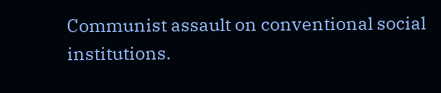Communist assault on conventional social institutions.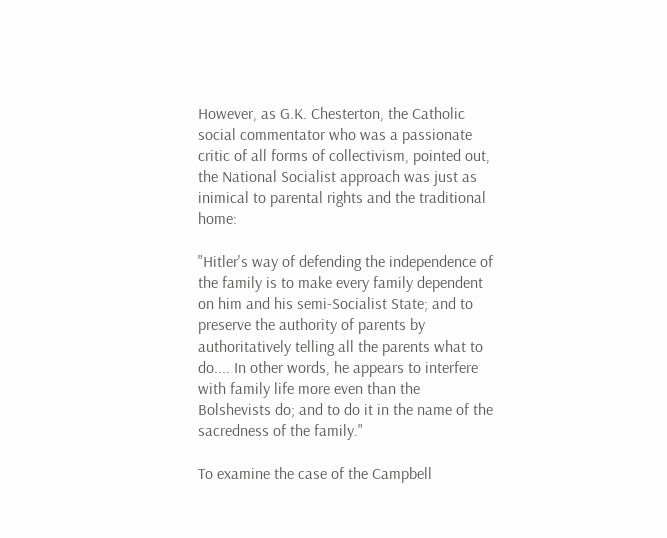However, as G.K. Chesterton, the Catholic social commentator who was a passionate critic of all forms of collectivism, pointed out, the National Socialist approach was just as inimical to parental rights and the traditional home:

"Hitler's way of defending the independence of the family is to make every family dependent on him and his semi-Socialist State; and to preserve the authority of parents by authoritatively telling all the parents what to do.... In other words, he appears to interfere with family life more even than the Bolshevists do; and to do it in the name of the sacredness of the family."

To examine the case of the Campbell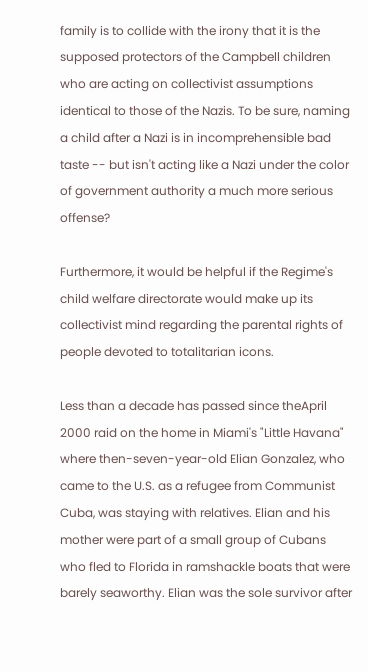family is to collide with the irony that it is the supposed protectors of the Campbell children who are acting on collectivist assumptions identical to those of the Nazis. To be sure, naming a child after a Nazi is in incomprehensible bad taste -- but isn't acting like a Nazi under the color of government authority a much more serious offense?

Furthermore, it would be helpful if the Regime's child welfare directorate would make up its collectivist mind regarding the parental rights of people devoted to totalitarian icons.

Less than a decade has passed since theApril 2000 raid on the home in Miami's "Little Havana" where then-seven-year-old Elian Gonzalez, who came to the U.S. as a refugee from Communist Cuba, was staying with relatives. Elian and his mother were part of a small group of Cubans who fled to Florida in ramshackle boats that were barely seaworthy. Elian was the sole survivor after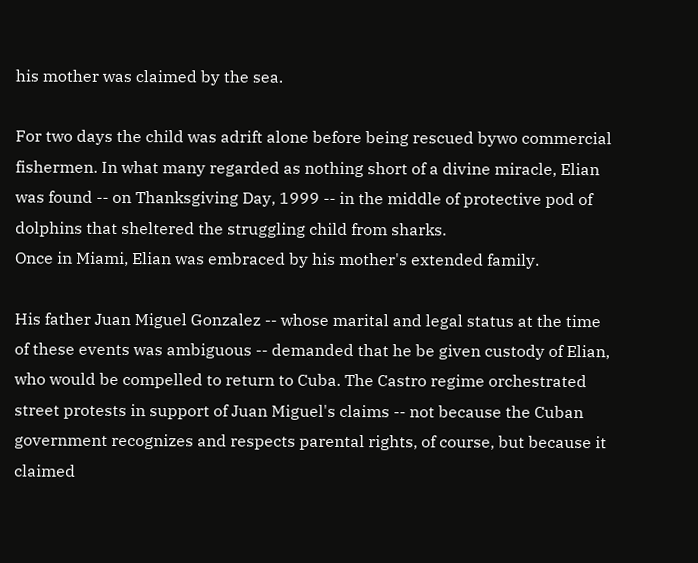his mother was claimed by the sea.

For two days the child was adrift alone before being rescued bywo commercial fishermen. In what many regarded as nothing short of a divine miracle, Elian was found -- on Thanksgiving Day, 1999 -- in the middle of protective pod of dolphins that sheltered the struggling child from sharks.
Once in Miami, Elian was embraced by his mother's extended family.

His father Juan Miguel Gonzalez -- whose marital and legal status at the time of these events was ambiguous -- demanded that he be given custody of Elian, who would be compelled to return to Cuba. The Castro regime orchestrated street protests in support of Juan Miguel's claims -- not because the Cuban government recognizes and respects parental rights, of course, but because it claimed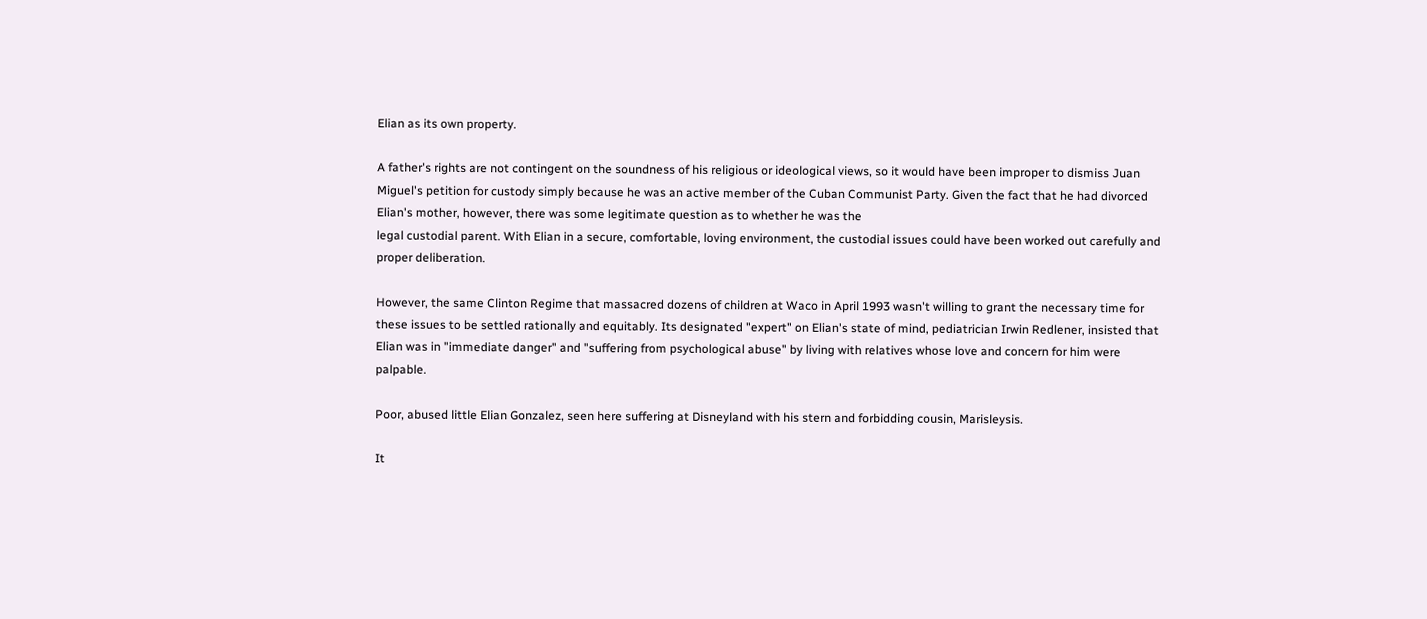Elian as its own property.

A father's rights are not contingent on the soundness of his religious or ideological views, so it would have been improper to dismiss Juan Miguel's petition for custody simply because he was an active member of the Cuban Communist Party. Given the fact that he had divorced Elian's mother, however, there was some legitimate question as to whether he was the
legal custodial parent. With Elian in a secure, comfortable, loving environment, the custodial issues could have been worked out carefully and proper deliberation.

However, the same Clinton Regime that massacred dozens of children at Waco in April 1993 wasn't willing to grant the necessary time for these issues to be settled rationally and equitably. Its designated "expert" on Elian's state of mind, pediatrician Irwin Redlener, insisted that Elian was in "immediate danger" and "suffering from psychological abuse" by living with relatives whose love and concern for him were palpable.

Poor, abused little Elian Gonzalez, seen here suffering at Disneyland with his stern and forbidding cousin, Marisleysis.

It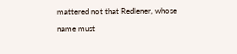mattered not that Redlener, whose name must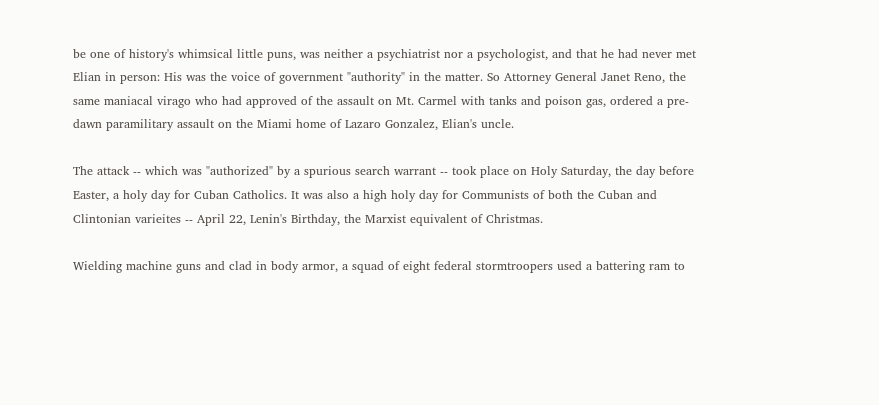be one of history's whimsical little puns, was neither a psychiatrist nor a psychologist, and that he had never met Elian in person: His was the voice of government "authority" in the matter. So Attorney General Janet Reno, the same maniacal virago who had approved of the assault on Mt. Carmel with tanks and poison gas, ordered a pre-dawn paramilitary assault on the Miami home of Lazaro Gonzalez, Elian's uncle.

The attack -- which was "authorized" by a spurious search warrant -- took place on Holy Saturday, the day before Easter, a holy day for Cuban Catholics. It was also a high holy day for Communists of both the Cuban and Clintonian varieites -- April 22, Lenin's Birthday, the Marxist equivalent of Christmas.

Wielding machine guns and clad in body armor, a squad of eight federal stormtroopers used a battering ram to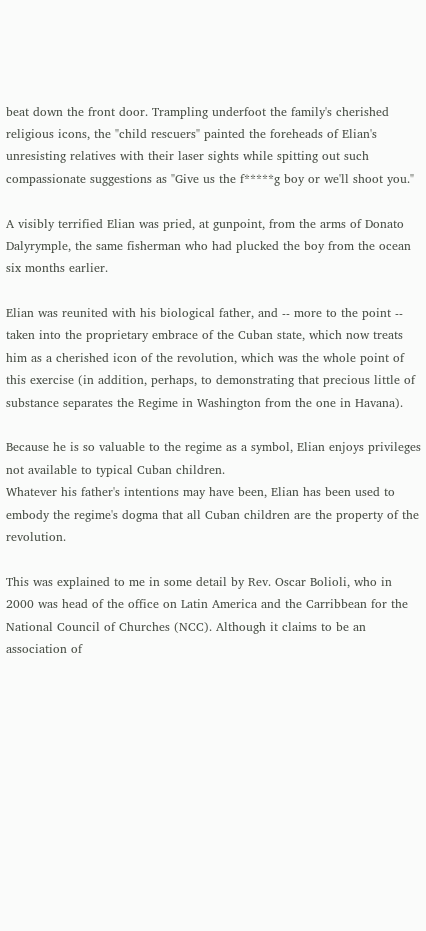beat down the front door. Trampling underfoot the family's cherished religious icons, the "child rescuers" painted the foreheads of Elian's unresisting relatives with their laser sights while spitting out such compassionate suggestions as "Give us the f*****g boy or we'll shoot you."

A visibly terrified Elian was pried, at gunpoint, from the arms of Donato Dalyrymple, the same fisherman who had plucked the boy from the ocean six months earlier.

Elian was reunited with his biological father, and -- more to the point -- taken into the proprietary embrace of the Cuban state, which now treats him as a cherished icon of the revolution, which was the whole point of this exercise (in addition, perhaps, to demonstrating that precious little of substance separates the Regime in Washington from the one in Havana).

Because he is so valuable to the regime as a symbol, Elian enjoys privileges not available to typical Cuban children.
Whatever his father's intentions may have been, Elian has been used to embody the regime's dogma that all Cuban children are the property of the revolution.

This was explained to me in some detail by Rev. Oscar Bolioli, who in 2000 was head of the office on Latin America and the Carribbean for the National Council of Churches (NCC). Although it claims to be an association of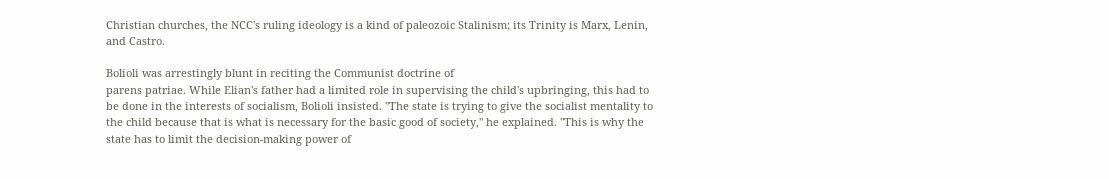Christian churches, the NCC's ruling ideology is a kind of paleozoic Stalinism; its Trinity is Marx, Lenin, and Castro.

Bolioli was arrestingly blunt in reciting the Communist doctrine of
parens patriae. While Elian's father had a limited role in supervising the child's upbringing, this had to be done in the interests of socialism, Bolioli insisted. "The state is trying to give the socialist mentality to the child because that is what is necessary for the basic good of society," he explained. "This is why the state has to limit the decision-making power of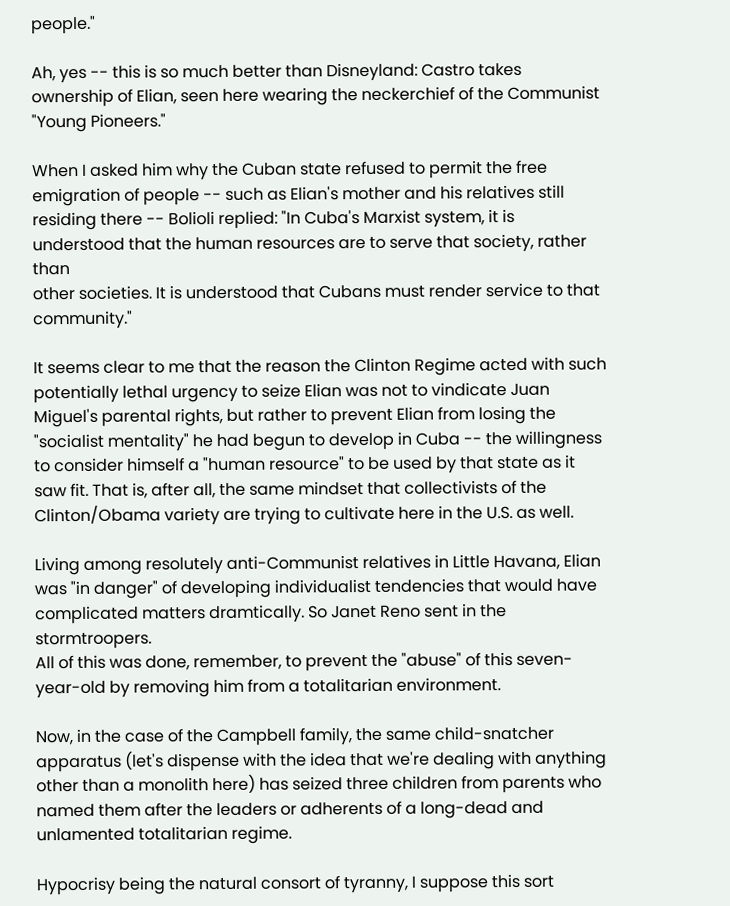people."

Ah, yes -- this is so much better than Disneyland: Castro takes ownership of Elian, seen here wearing the neckerchief of the Communist "Young Pioneers."

When I asked him why the Cuban state refused to permit the free emigration of people -- such as Elian's mother and his relatives still residing there -- Bolioli replied: "In Cuba's Marxist system, it is understood that the human resources are to serve that society, rather than
other societies. It is understood that Cubans must render service to that community."

It seems clear to me that the reason the Clinton Regime acted with such potentially lethal urgency to seize Elian was not to vindicate Juan Miguel's parental rights, but rather to prevent Elian from losing the "socialist mentality" he had begun to develop in Cuba -- the willingness to consider himself a "human resource" to be used by that state as it saw fit. That is, after all, the same mindset that collectivists of the Clinton/Obama variety are trying to cultivate here in the U.S. as well.

Living among resolutely anti-Communist relatives in Little Havana, Elian was "in danger" of developing individualist tendencies that would have complicated matters dramtically. So Janet Reno sent in the stormtroopers.
All of this was done, remember, to prevent the "abuse" of this seven-year-old by removing him from a totalitarian environment.

Now, in the case of the Campbell family, the same child-snatcher apparatus (let's dispense with the idea that we're dealing with anything other than a monolith here) has seized three children from parents who named them after the leaders or adherents of a long-dead and unlamented totalitarian regime.

Hypocrisy being the natural consort of tyranny, I suppose this sort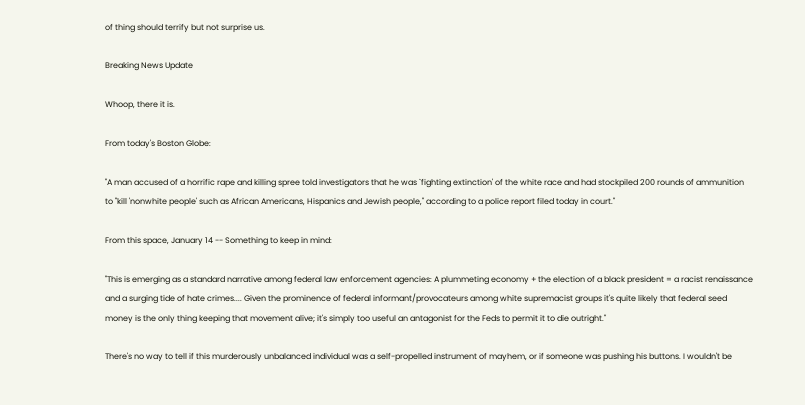of thing should terrify but not surprise us.

Breaking News Update

Whoop, there it is.

From today's Boston Globe:

"A man accused of a horrific rape and killing spree told investigators that he was `fighting extinction' of the white race and had stockpiled 200 rounds of ammunition to "kill 'nonwhite people' such as African Americans, Hispanics and Jewish people," according to a police report filed today in court."

From this space, January 14 -- Something to keep in mind:

"This is emerging as a standard narrative among federal law enforcement agencies: A plummeting economy + the election of a black president = a racist renaissance and a surging tide of hate crimes.... Given the prominence of federal informant/provocateurs among white supremacist groups it's quite likely that federal seed money is the only thing keeping that movement alive; it's simply too useful an antagonist for the Feds to permit it to die outright."

There's no way to tell if this murderously unbalanced individual was a self-propelled instrument of mayhem, or if someone was pushing his buttons. I wouldn't be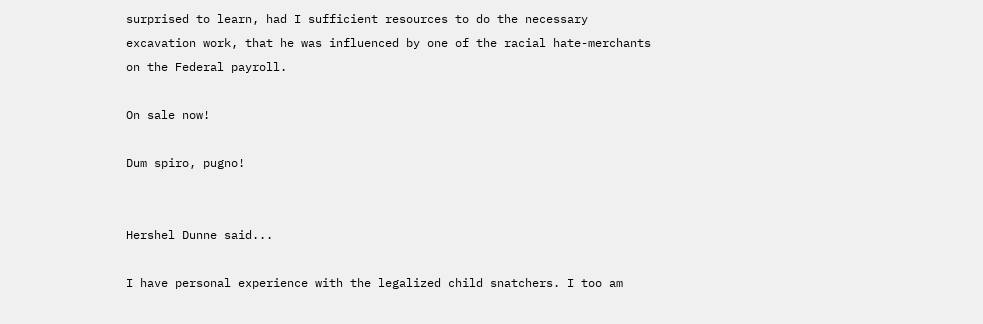surprised to learn, had I sufficient resources to do the necessary excavation work, that he was influenced by one of the racial hate-merchants on the Federal payroll.

On sale now!

Dum spiro, pugno!


Hershel Dunne said...

I have personal experience with the legalized child snatchers. I too am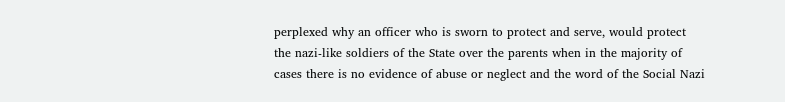perplexed why an officer who is sworn to protect and serve, would protect the nazi-like soldiers of the State over the parents when in the majority of cases there is no evidence of abuse or neglect and the word of the Social Nazi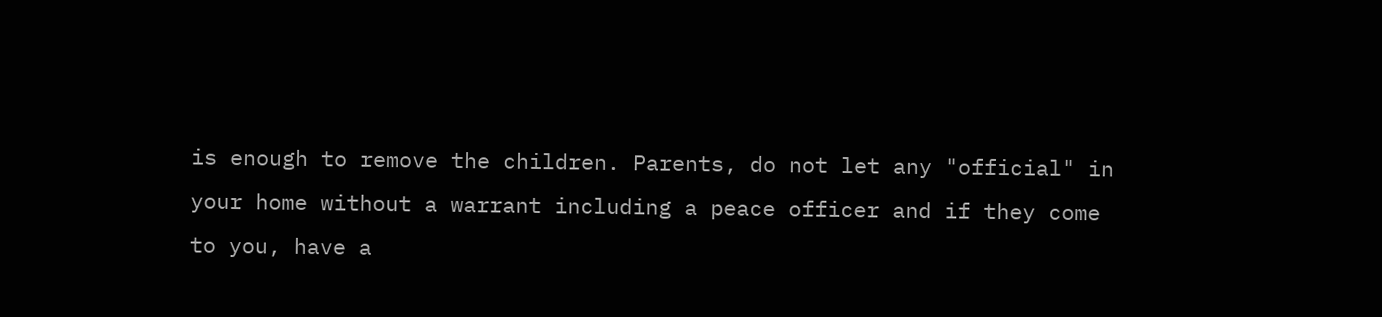is enough to remove the children. Parents, do not let any "official" in your home without a warrant including a peace officer and if they come to you, have a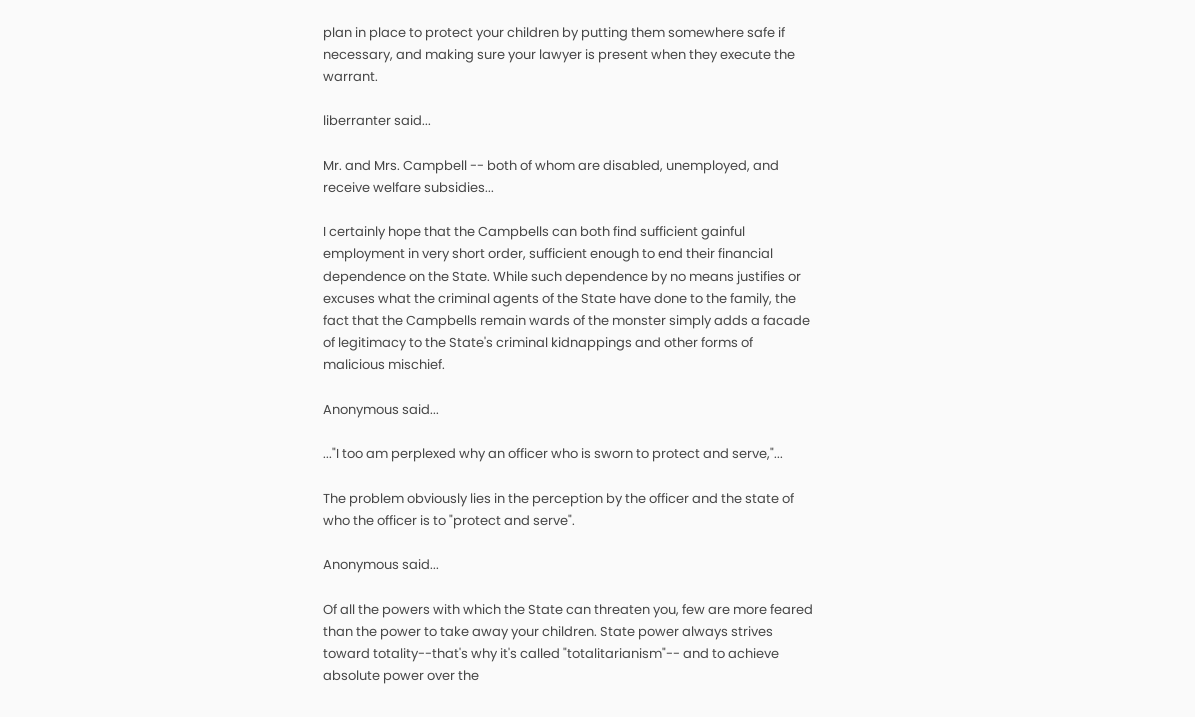plan in place to protect your children by putting them somewhere safe if necessary, and making sure your lawyer is present when they execute the warrant.

liberranter said...

Mr. and Mrs. Campbell -- both of whom are disabled, unemployed, and receive welfare subsidies...

I certainly hope that the Campbells can both find sufficient gainful employment in very short order, sufficient enough to end their financial dependence on the State. While such dependence by no means justifies or excuses what the criminal agents of the State have done to the family, the fact that the Campbells remain wards of the monster simply adds a facade of legitimacy to the State's criminal kidnappings and other forms of malicious mischief.

Anonymous said...

..."I too am perplexed why an officer who is sworn to protect and serve,"...

The problem obviously lies in the perception by the officer and the state of who the officer is to "protect and serve".

Anonymous said...

Of all the powers with which the State can threaten you, few are more feared than the power to take away your children. State power always strives toward totality--that's why it's called "totalitarianism"-- and to achieve absolute power over the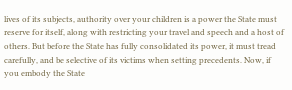lives of its subjects, authority over your children is a power the State must reserve for itself, along with restricting your travel and speech and a host of others. But before the State has fully consolidated its power, it must tread carefully, and be selective of its victims when setting precedents. Now, if you embody the State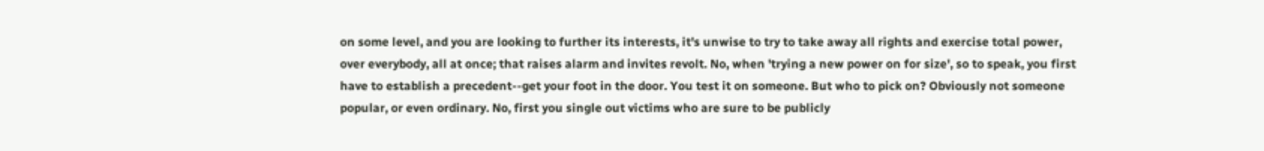on some level, and you are looking to further its interests, it's unwise to try to take away all rights and exercise total power, over everybody, all at once; that raises alarm and invites revolt. No, when 'trying a new power on for size', so to speak, you first have to establish a precedent--get your foot in the door. You test it on someone. But who to pick on? Obviously not someone popular, or even ordinary. No, first you single out victims who are sure to be publicly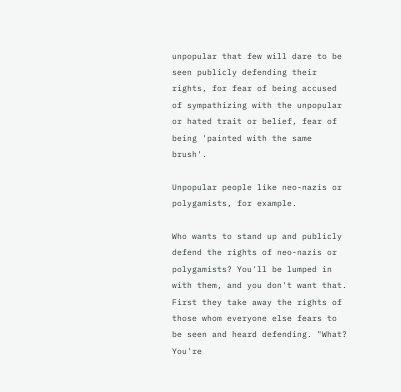unpopular that few will dare to be seen publicly defending their rights, for fear of being accused of sympathizing with the unpopular or hated trait or belief, fear of being 'painted with the same brush'.

Unpopular people like neo-nazis or polygamists, for example.

Who wants to stand up and publicly defend the rights of neo-nazis or polygamists? You'll be lumped in with them, and you don't want that. First they take away the rights of those whom everyone else fears to be seen and heard defending. "What? You're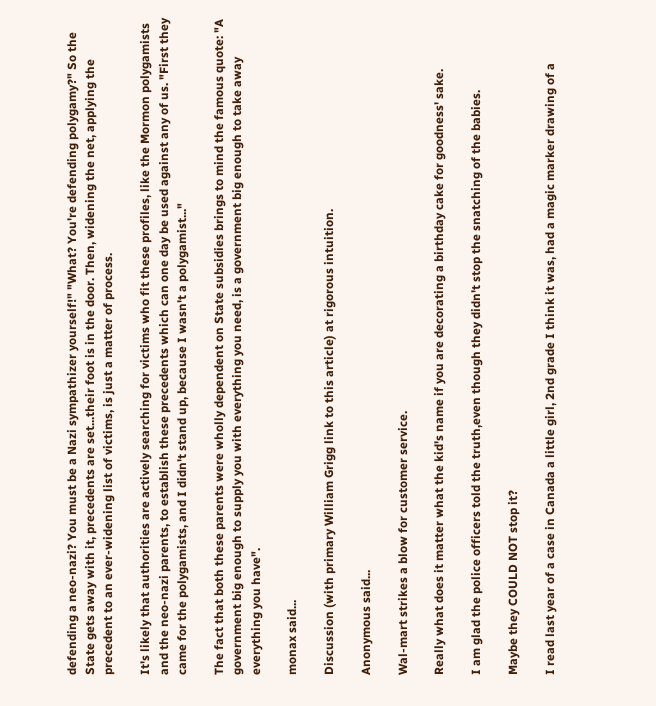defending a neo-nazi? You must be a Nazi sympathizer yourself!" "What? You're defending polygamy?" So the State gets away with it, precedents are set...their foot is in the door. Then, widening the net, applying the precedent to an ever-widening list of victims, is just a matter of process.

It's likely that authorities are actively searching for victims who fit these profiles, like the Mormon polygamists and the neo-nazi parents, to establish these precedents which can one day be used against any of us. "First they came for the polygamists, and I didn't stand up, because I wasn't a polygamist..."

The fact that both these parents were wholly dependent on State subsidies brings to mind the famous quote: "A government big enough to supply you with everything you need, is a government big enough to take away everything you have".

monax said...

Discussion (with primary William Grigg link to this article) at rigorous intuition.

Anonymous said...

Wal-mart strikes a blow for customer service.

Really what does it matter what the kid's name if you are decorating a birthday cake for goodness' sake.

I am glad the police officers told the truth,even though they didn't stop the snatching of the babies.

Maybe they COULD NOT stop it?

I read last year of a case in Canada a little girl, 2nd grade I think it was, had a magic marker drawing of a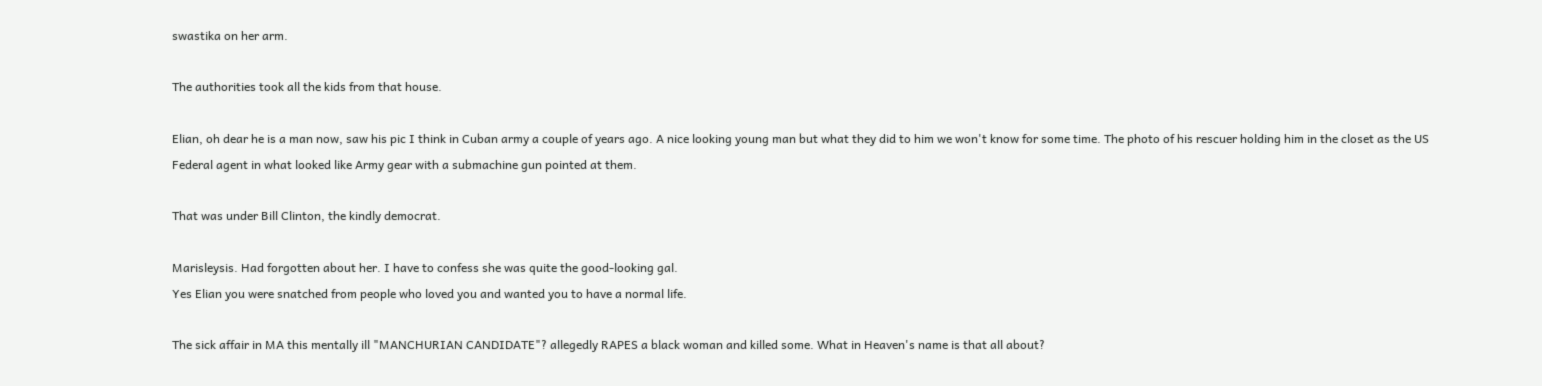swastika on her arm.

The authorities took all the kids from that house.

Elian, oh dear he is a man now, saw his pic I think in Cuban army a couple of years ago. A nice looking young man but what they did to him we won't know for some time. The photo of his rescuer holding him in the closet as the US Federal agent in what looked like Army gear with a submachine gun pointed at them.

That was under Bill Clinton, the kindly democrat.

Marisleysis. Had forgotten about her. I have to confess she was quite the good-looking gal.
Yes Elian you were snatched from people who loved you and wanted you to have a normal life.

The sick affair in MA this mentally ill "MANCHURIAN CANDIDATE"? allegedly RAPES a black woman and killed some. What in Heaven's name is that all about?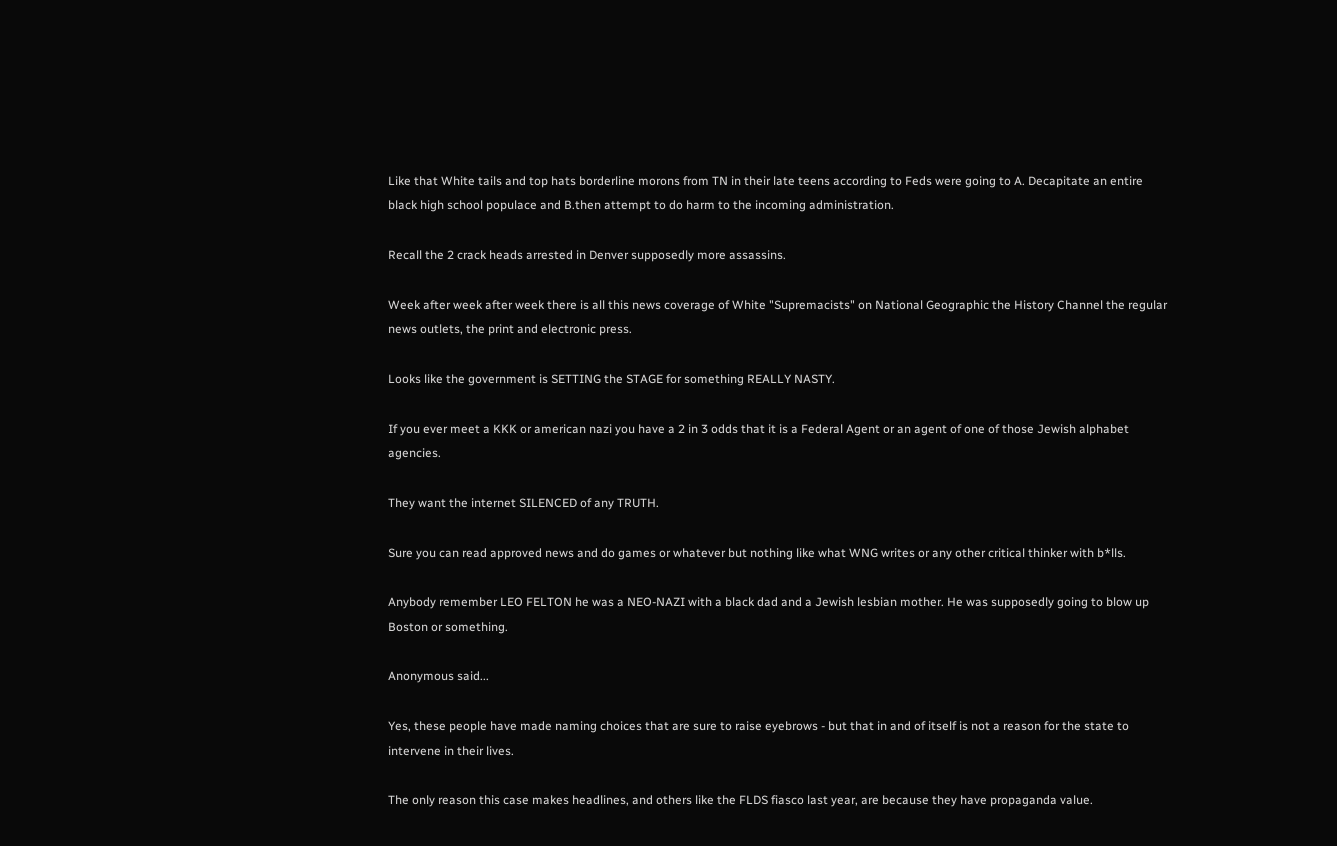Like that White tails and top hats borderline morons from TN in their late teens according to Feds were going to A. Decapitate an entire black high school populace and B.then attempt to do harm to the incoming administration.

Recall the 2 crack heads arrested in Denver supposedly more assassins.

Week after week after week there is all this news coverage of White "Supremacists" on National Geographic the History Channel the regular news outlets, the print and electronic press.

Looks like the government is SETTING the STAGE for something REALLY NASTY.

If you ever meet a KKK or american nazi you have a 2 in 3 odds that it is a Federal Agent or an agent of one of those Jewish alphabet agencies.

They want the internet SILENCED of any TRUTH.

Sure you can read approved news and do games or whatever but nothing like what WNG writes or any other critical thinker with b*lls.

Anybody remember LEO FELTON he was a NEO-NAZI with a black dad and a Jewish lesbian mother. He was supposedly going to blow up Boston or something.

Anonymous said...

Yes, these people have made naming choices that are sure to raise eyebrows - but that in and of itself is not a reason for the state to intervene in their lives.

The only reason this case makes headlines, and others like the FLDS fiasco last year, are because they have propaganda value.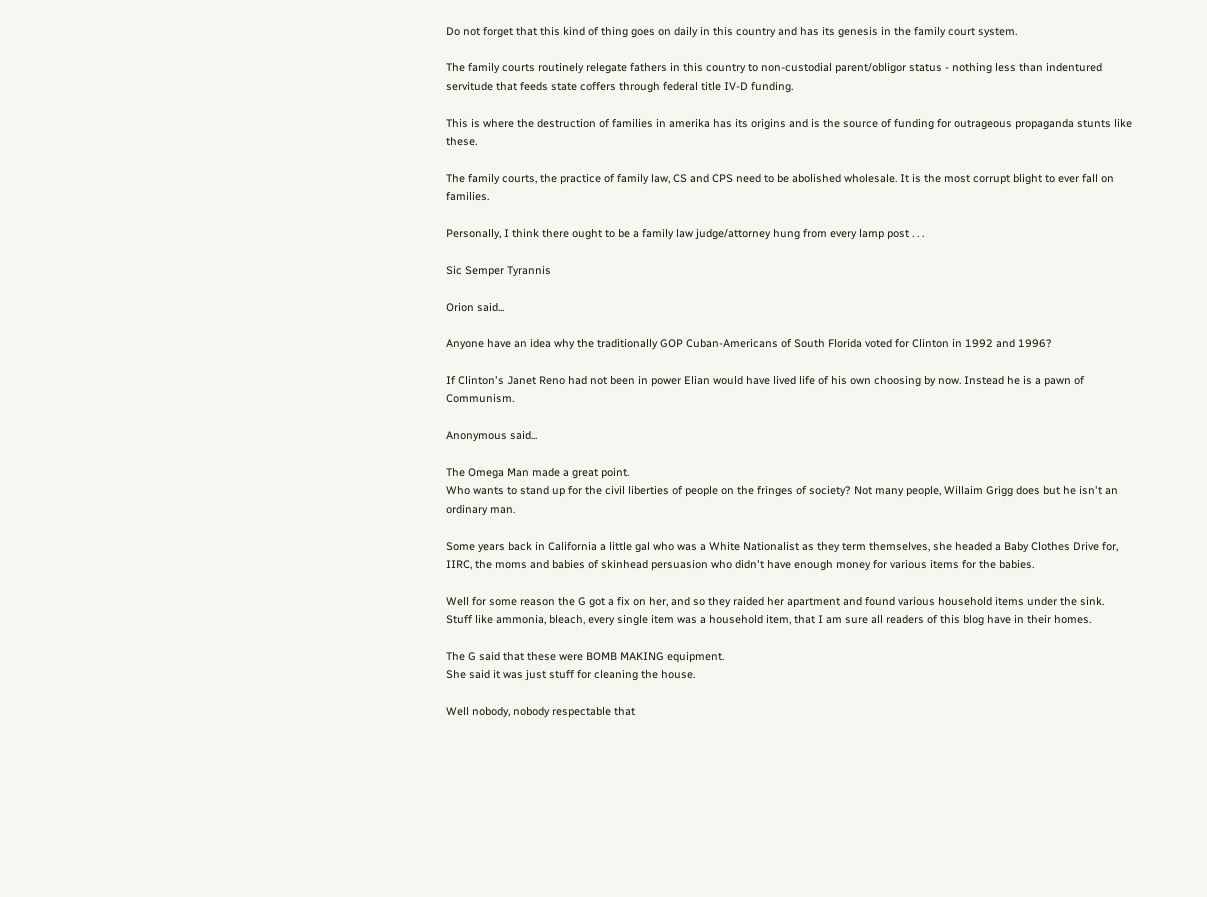Do not forget that this kind of thing goes on daily in this country and has its genesis in the family court system.

The family courts routinely relegate fathers in this country to non-custodial parent/obligor status - nothing less than indentured servitude that feeds state coffers through federal title IV-D funding.

This is where the destruction of families in amerika has its origins and is the source of funding for outrageous propaganda stunts like these.

The family courts, the practice of family law, CS and CPS need to be abolished wholesale. It is the most corrupt blight to ever fall on families.

Personally, I think there ought to be a family law judge/attorney hung from every lamp post . . .

Sic Semper Tyrannis

Orion said...

Anyone have an idea why the traditionally GOP Cuban-Americans of South Florida voted for Clinton in 1992 and 1996?

If Clinton's Janet Reno had not been in power Elian would have lived life of his own choosing by now. Instead he is a pawn of Communism.

Anonymous said...

The Omega Man made a great point.
Who wants to stand up for the civil liberties of people on the fringes of society? Not many people, Willaim Grigg does but he isn't an ordinary man.

Some years back in California a little gal who was a White Nationalist as they term themselves, she headed a Baby Clothes Drive for, IIRC, the moms and babies of skinhead persuasion who didn't have enough money for various items for the babies.

Well for some reason the G got a fix on her, and so they raided her apartment and found various household items under the sink.
Stuff like ammonia, bleach, every single item was a household item, that I am sure all readers of this blog have in their homes.

The G said that these were BOMB MAKING equipment.
She said it was just stuff for cleaning the house.

Well nobody, nobody respectable that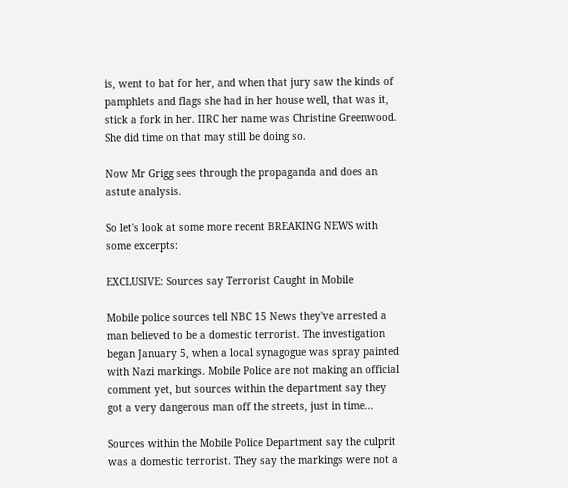is, went to bat for her, and when that jury saw the kinds of pamphlets and flags she had in her house well, that was it, stick a fork in her. IIRC her name was Christine Greenwood.
She did time on that may still be doing so.

Now Mr Grigg sees through the propaganda and does an astute analysis.

So let's look at some more recent BREAKING NEWS with some excerpts:

EXCLUSIVE: Sources say Terrorist Caught in Mobile

Mobile police sources tell NBC 15 News they've arrested a man believed to be a domestic terrorist. The investigation began January 5, when a local synagogue was spray painted with Nazi markings. Mobile Police are not making an official comment yet, but sources within the department say they got a very dangerous man off the streets, just in time...

Sources within the Mobile Police Department say the culprit was a domestic terrorist. They say the markings were not a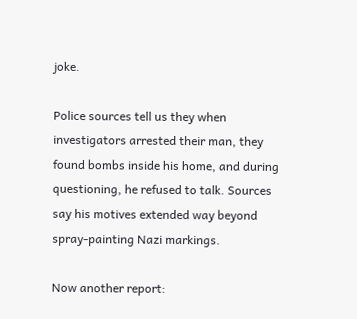joke.

Police sources tell us they when investigators arrested their man, they found bombs inside his home, and during questioning, he refused to talk. Sources say his motives extended way beyond spray-painting Nazi markings.

Now another report: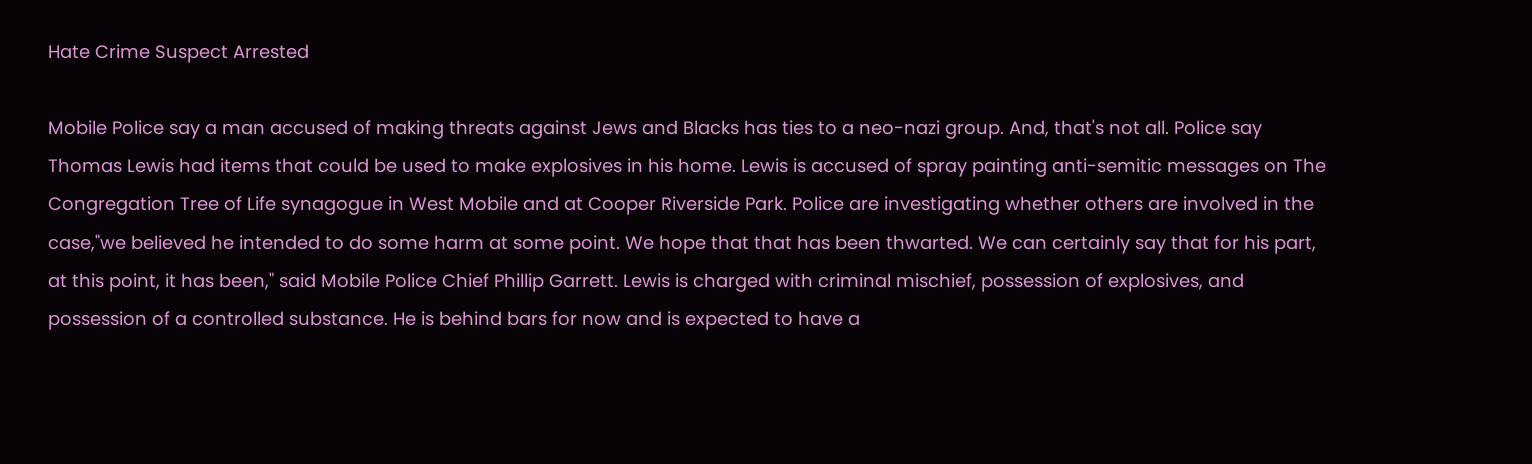Hate Crime Suspect Arrested

Mobile Police say a man accused of making threats against Jews and Blacks has ties to a neo-nazi group. And, that's not all. Police say Thomas Lewis had items that could be used to make explosives in his home. Lewis is accused of spray painting anti-semitic messages on The Congregation Tree of Life synagogue in West Mobile and at Cooper Riverside Park. Police are investigating whether others are involved in the case,"we believed he intended to do some harm at some point. We hope that that has been thwarted. We can certainly say that for his part, at this point, it has been," said Mobile Police Chief Phillip Garrett. Lewis is charged with criminal mischief, possession of explosives, and possession of a controlled substance. He is behind bars for now and is expected to have a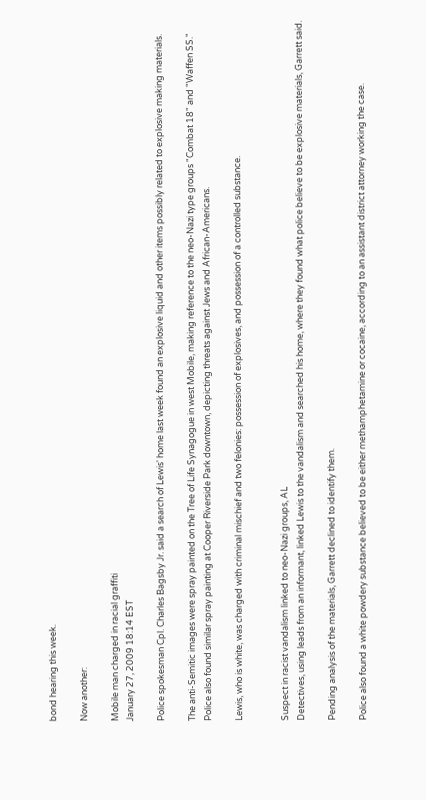bond hearing this week.

Now another:

Mobile man charged in racial graffiti
January 27, 2009 18:14 EST

Police spokesman Cpl. Charles Bagsby Jr. said a search of Lewis' home last week found an explosive liquid and other items possibly related to explosive making materials.

The anti-Semitic images were spray painted on the Tree of Life Synagogue in west Mobile, making reference to the neo-Nazi type groups "Combat 18" and "Waffen SS."
Police also found similar spray painting at Cooper Riverside Park downtown, depicting threats against Jews and African-Americans.

Lewis, who is white, was charged with criminal mischief and two felonies: possession of explosives, and possession of a controlled substance.


Suspect in racist vandalism linked to neo-Nazi groups, AL
Detectives, using leads from an informant, linked Lewis to the vandalism and searched his home, where they found what police believe to be explosive materials, Garrett said.

Pending analysis of the materials, Garrett declined to identify them.

Police also found a white powdery substance believed to be either methamphetamine or cocaine, according to an assistant district attorney working the case.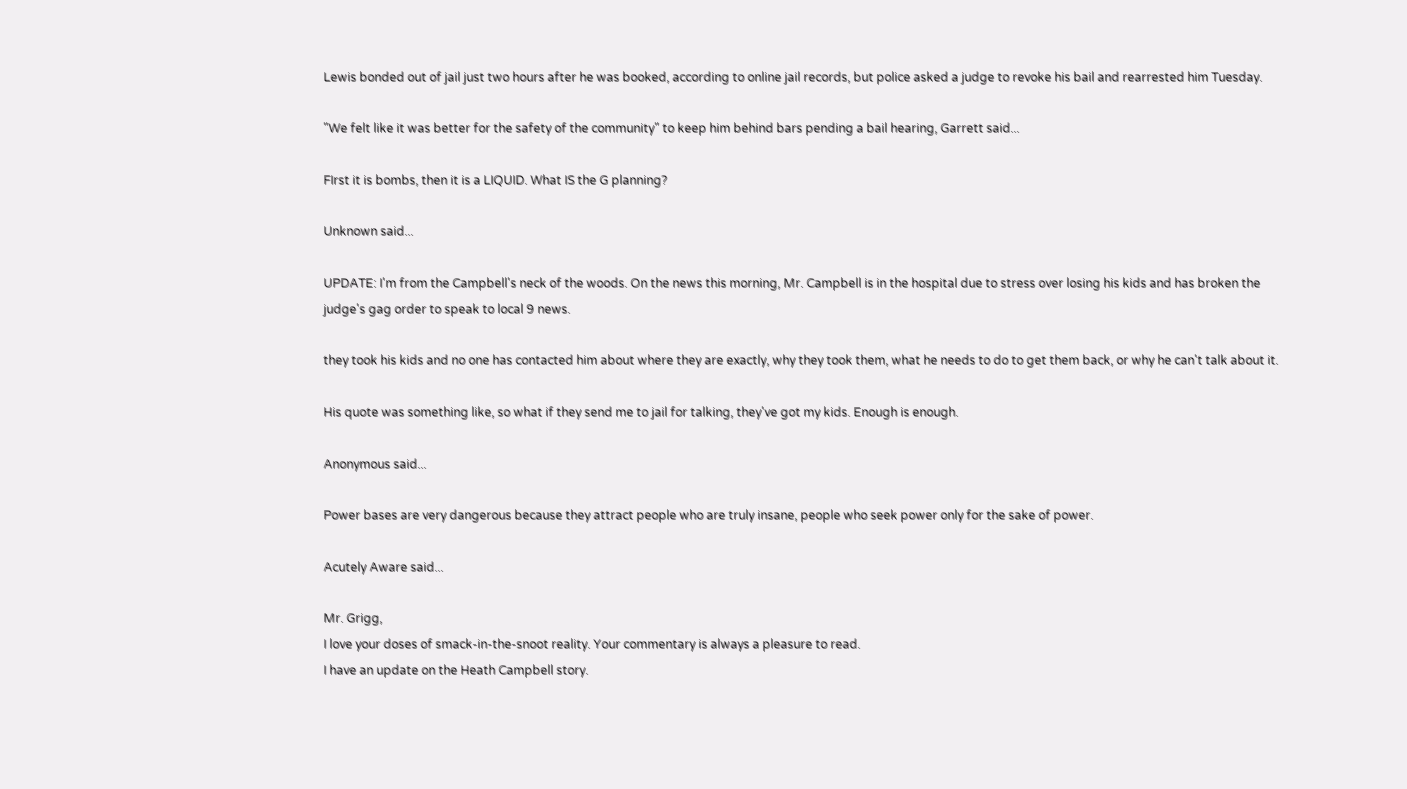Lewis bonded out of jail just two hours after he was booked, according to online jail records, but police asked a judge to revoke his bail and rearrested him Tuesday.

"We felt like it was better for the safety of the community" to keep him behind bars pending a bail hearing, Garrett said...

FIrst it is bombs, then it is a LIQUID. What IS the G planning?

Unknown said...

UPDATE: I'm from the Campbell's neck of the woods. On the news this morning, Mr. Campbell is in the hospital due to stress over losing his kids and has broken the judge's gag order to speak to local 9 news.

they took his kids and no one has contacted him about where they are exactly, why they took them, what he needs to do to get them back, or why he can't talk about it.

His quote was something like, so what if they send me to jail for talking, they've got my kids. Enough is enough.

Anonymous said...

Power bases are very dangerous because they attract people who are truly insane, people who seek power only for the sake of power.

Acutely Aware said...

Mr. Grigg,
I love your doses of smack-in-the-snoot reality. Your commentary is always a pleasure to read.
I have an update on the Heath Campbell story.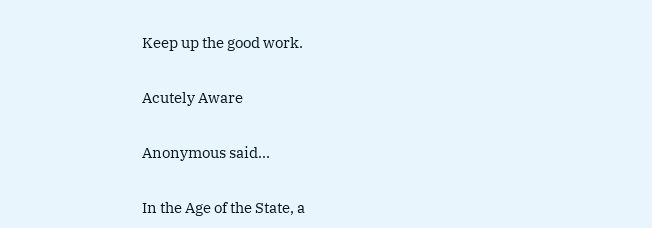Keep up the good work.

Acutely Aware

Anonymous said...

In the Age of the State, a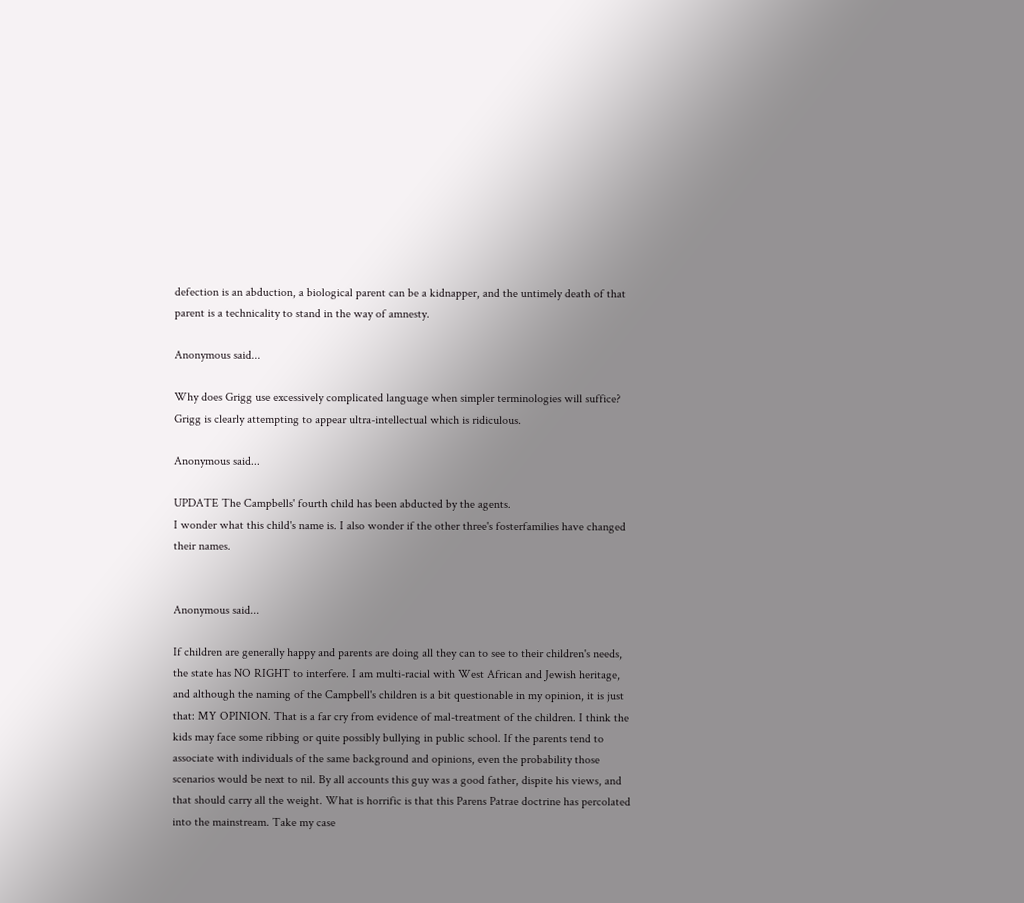defection is an abduction, a biological parent can be a kidnapper, and the untimely death of that parent is a technicality to stand in the way of amnesty.

Anonymous said...

Why does Grigg use excessively complicated language when simpler terminologies will suffice?
Grigg is clearly attempting to appear ultra-intellectual which is ridiculous.

Anonymous said...

UPDATE The Campbells' fourth child has been abducted by the agents.
I wonder what this child's name is. I also wonder if the other three's fosterfamilies have changed their names.


Anonymous said...

If children are generally happy and parents are doing all they can to see to their children's needs, the state has NO RIGHT to interfere. I am multi-racial with West African and Jewish heritage, and although the naming of the Campbell's children is a bit questionable in my opinion, it is just that: MY OPINION. That is a far cry from evidence of mal-treatment of the children. I think the kids may face some ribbing or quite possibly bullying in public school. If the parents tend to associate with individuals of the same background and opinions, even the probability those scenarios would be next to nil. By all accounts this guy was a good father, dispite his views, and that should carry all the weight. What is horrific is that this Parens Patrae doctrine has percolated into the mainstream. Take my case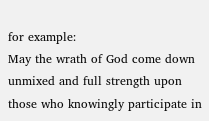for example:
May the wrath of God come down unmixed and full strength upon those who knowingly participate in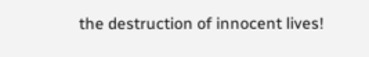the destruction of innocent lives!